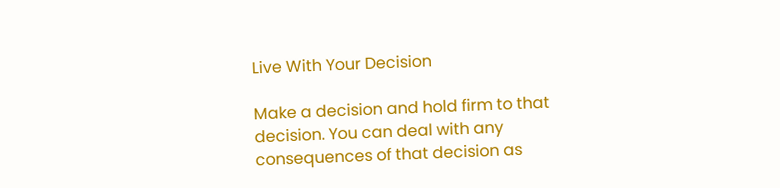Live With Your Decision

Make a decision and hold firm to that decision. You can deal with any consequences of that decision as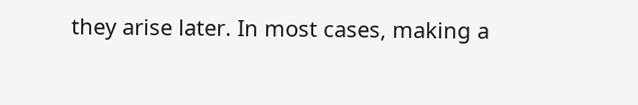they arise later. In most cases, making a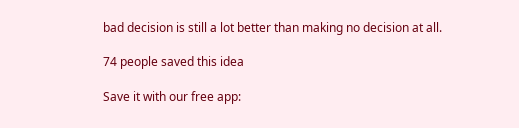bad decision is still a lot better than making no decision at all.

74 people saved this idea

Save it with our free app: